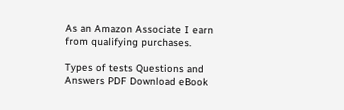As an Amazon Associate I earn from qualifying purchases.

Types of tests Questions and Answers PDF Download eBook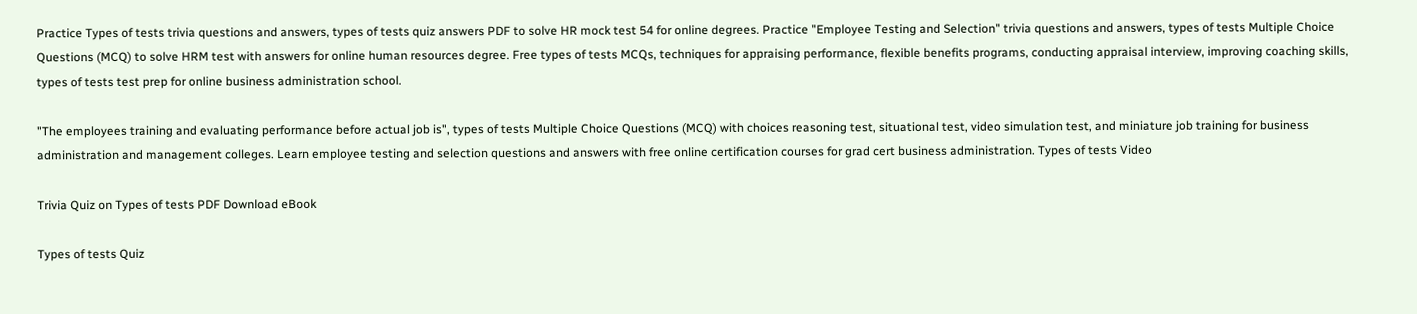Practice Types of tests trivia questions and answers, types of tests quiz answers PDF to solve HR mock test 54 for online degrees. Practice "Employee Testing and Selection" trivia questions and answers, types of tests Multiple Choice Questions (MCQ) to solve HRM test with answers for online human resources degree. Free types of tests MCQs, techniques for appraising performance, flexible benefits programs, conducting appraisal interview, improving coaching skills, types of tests test prep for online business administration school.

"The employees training and evaluating performance before actual job is", types of tests Multiple Choice Questions (MCQ) with choices reasoning test, situational test, video simulation test, and miniature job training for business administration and management colleges. Learn employee testing and selection questions and answers with free online certification courses for grad cert business administration. Types of tests Video

Trivia Quiz on Types of tests PDF Download eBook

Types of tests Quiz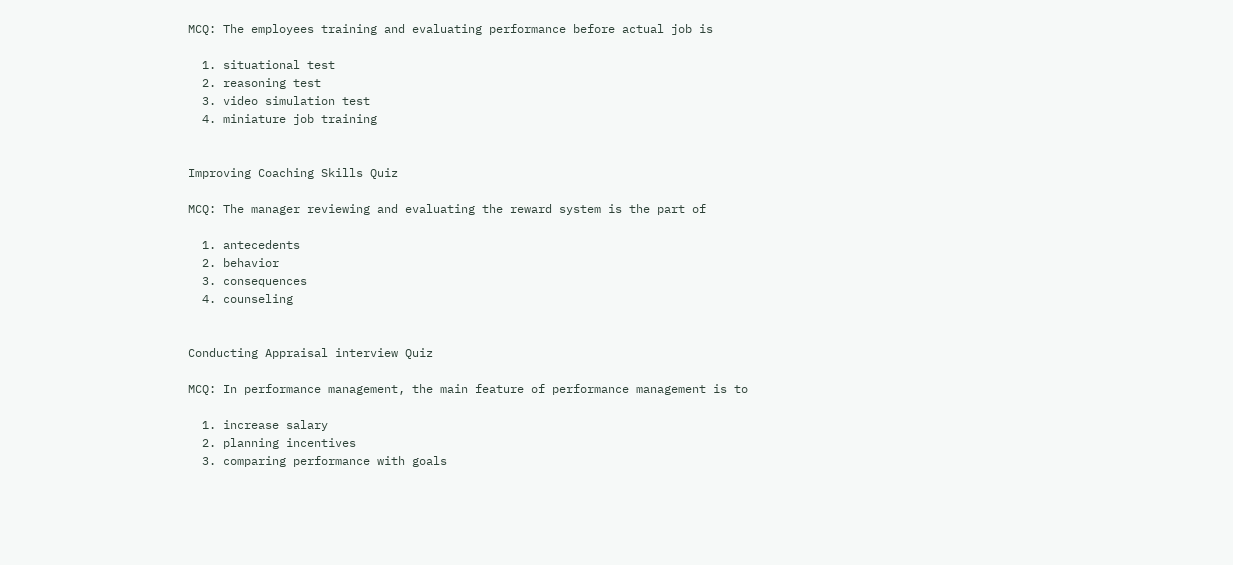MCQ: The employees training and evaluating performance before actual job is

  1. situational test
  2. reasoning test
  3. video simulation test
  4. miniature job training


Improving Coaching Skills Quiz

MCQ: The manager reviewing and evaluating the reward system is the part of

  1. antecedents
  2. behavior
  3. consequences
  4. counseling


Conducting Appraisal interview Quiz

MCQ: In performance management, the main feature of performance management is to

  1. increase salary
  2. planning incentives
  3. comparing performance with goals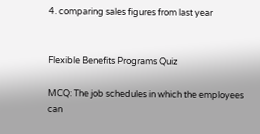4. comparing sales figures from last year


Flexible Benefits Programs Quiz

MCQ: The job schedules in which the employees can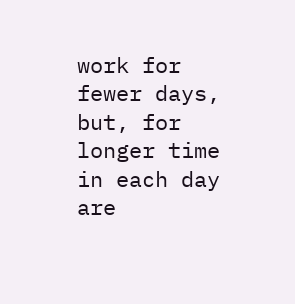work for fewer days, but, for longer time in each day are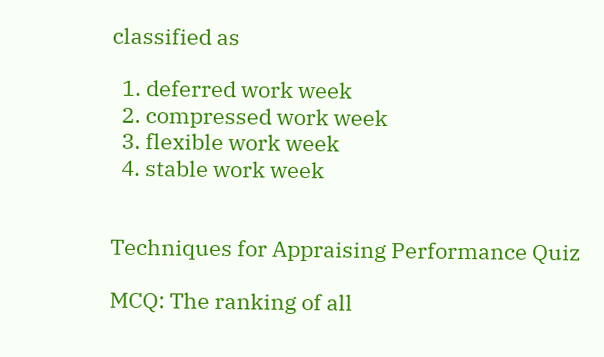classified as

  1. deferred work week
  2. compressed work week
  3. flexible work week
  4. stable work week


Techniques for Appraising Performance Quiz

MCQ: The ranking of all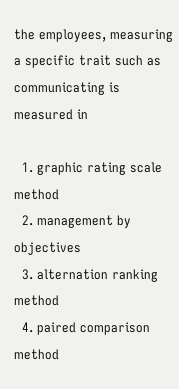the employees, measuring a specific trait such as communicating is measured in

  1. graphic rating scale method
  2. management by objectives
  3. alternation ranking method
  4. paired comparison method